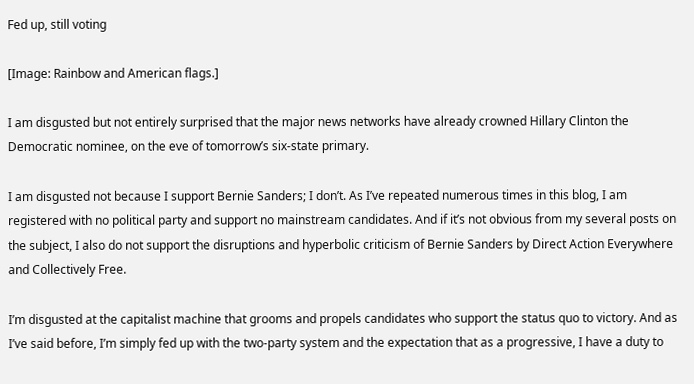Fed up, still voting

[Image: Rainbow and American flags.]

I am disgusted but not entirely surprised that the major news networks have already crowned Hillary Clinton the Democratic nominee, on the eve of tomorrow’s six-state primary.

I am disgusted not because I support Bernie Sanders; I don’t. As I’ve repeated numerous times in this blog, I am registered with no political party and support no mainstream candidates. And if it’s not obvious from my several posts on the subject, I also do not support the disruptions and hyperbolic criticism of Bernie Sanders by Direct Action Everywhere and Collectively Free.

I’m disgusted at the capitalist machine that grooms and propels candidates who support the status quo to victory. And as I’ve said before, I’m simply fed up with the two-party system and the expectation that as a progressive, I have a duty to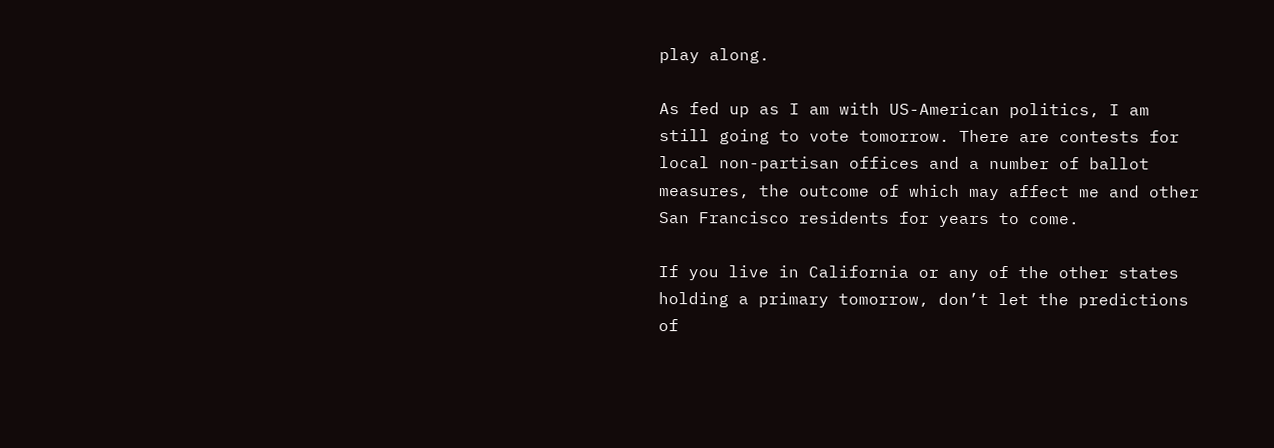play along.

As fed up as I am with US-American politics, I am still going to vote tomorrow. There are contests for local non-partisan offices and a number of ballot measures, the outcome of which may affect me and other San Francisco residents for years to come.

If you live in California or any of the other states holding a primary tomorrow, don’t let the predictions of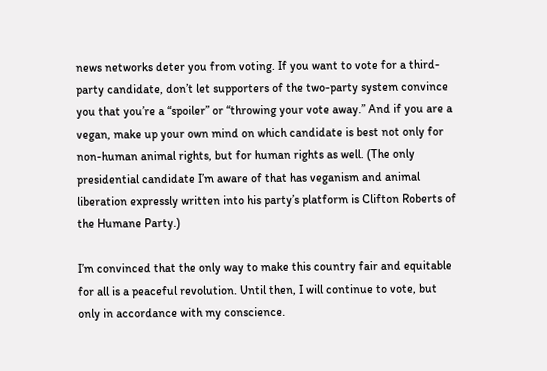news networks deter you from voting. If you want to vote for a third-party candidate, don’t let supporters of the two-party system convince you that you’re a “spoiler” or “throwing your vote away.” And if you are a vegan, make up your own mind on which candidate is best not only for non-human animal rights, but for human rights as well. (The only presidential candidate I’m aware of that has veganism and animal liberation expressly written into his party’s platform is Clifton Roberts of the Humane Party.)

I’m convinced that the only way to make this country fair and equitable for all is a peaceful revolution. Until then, I will continue to vote, but only in accordance with my conscience.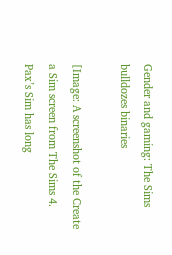Gender and gaming: The Sims bulldozes binaries

[Image: A screenshot of the Create a Sim screen from The Sims 4. Pax’s Sim has long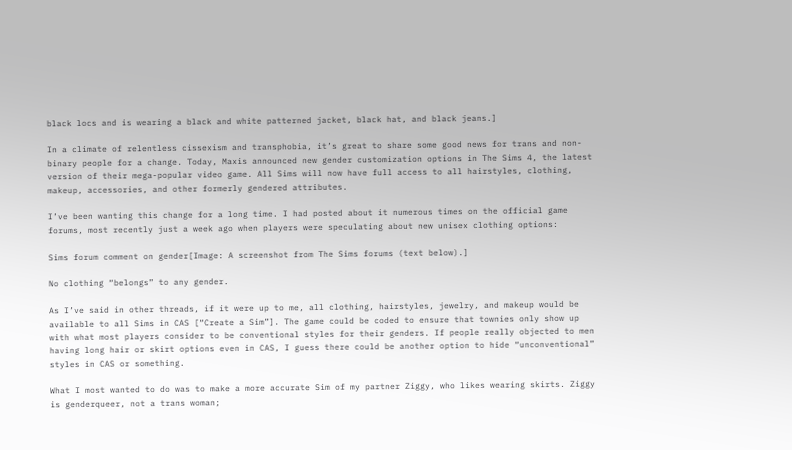black locs and is wearing a black and white patterned jacket, black hat, and black jeans.]

In a climate of relentless cissexism and transphobia, it’s great to share some good news for trans and non-binary people for a change. Today, Maxis announced new gender customization options in The Sims 4, the latest version of their mega-popular video game. All Sims will now have full access to all hairstyles, clothing, makeup, accessories, and other formerly gendered attributes.

I’ve been wanting this change for a long time. I had posted about it numerous times on the official game forums, most recently just a week ago when players were speculating about new unisex clothing options:

Sims forum comment on gender[Image: A screenshot from The Sims forums (text below).]

No clothing “belongs” to any gender.

As I’ve said in other threads, if it were up to me, all clothing, hairstyles, jewelry, and makeup would be available to all Sims in CAS [“Create a Sim”]. The game could be coded to ensure that townies only show up with what most players consider to be conventional styles for their genders. If people really objected to men having long hair or skirt options even in CAS, I guess there could be another option to hide “unconventional” styles in CAS or something.

What I most wanted to do was to make a more accurate Sim of my partner Ziggy, who likes wearing skirts. Ziggy is genderqueer, not a trans woman;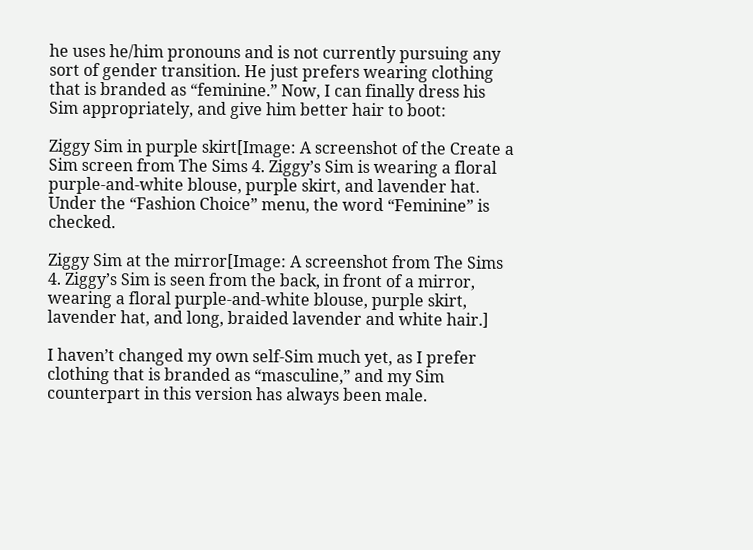he uses he/him pronouns and is not currently pursuing any sort of gender transition. He just prefers wearing clothing that is branded as “feminine.” Now, I can finally dress his Sim appropriately, and give him better hair to boot:

Ziggy Sim in purple skirt[Image: A screenshot of the Create a Sim screen from The Sims 4. Ziggy’s Sim is wearing a floral purple-and-white blouse, purple skirt, and lavender hat. Under the “Fashion Choice” menu, the word “Feminine” is checked.

Ziggy Sim at the mirror[Image: A screenshot from The Sims 4. Ziggy’s Sim is seen from the back, in front of a mirror, wearing a floral purple-and-white blouse, purple skirt, lavender hat, and long, braided lavender and white hair.]

I haven’t changed my own self-Sim much yet, as I prefer clothing that is branded as “masculine,” and my Sim counterpart in this version has always been male.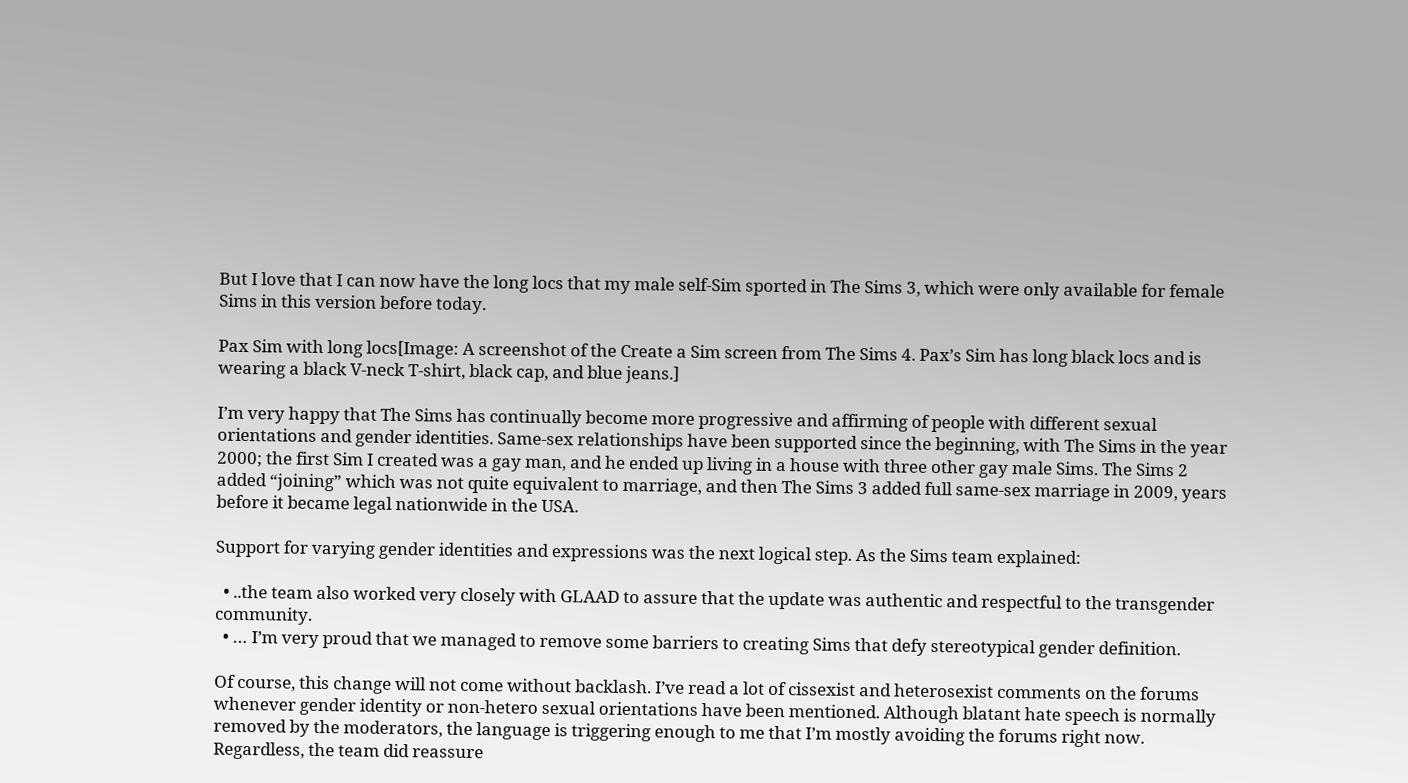But I love that I can now have the long locs that my male self-Sim sported in The Sims 3, which were only available for female Sims in this version before today.

Pax Sim with long locs[Image: A screenshot of the Create a Sim screen from The Sims 4. Pax’s Sim has long black locs and is wearing a black V-neck T-shirt, black cap, and blue jeans.]

I’m very happy that The Sims has continually become more progressive and affirming of people with different sexual orientations and gender identities. Same-sex relationships have been supported since the beginning, with The Sims in the year 2000; the first Sim I created was a gay man, and he ended up living in a house with three other gay male Sims. The Sims 2 added “joining” which was not quite equivalent to marriage, and then The Sims 3 added full same-sex marriage in 2009, years before it became legal nationwide in the USA.

Support for varying gender identities and expressions was the next logical step. As the Sims team explained:

  • ..the team also worked very closely with GLAAD to assure that the update was authentic and respectful to the transgender community.
  • … I’m very proud that we managed to remove some barriers to creating Sims that defy stereotypical gender definition.

Of course, this change will not come without backlash. I’ve read a lot of cissexist and heterosexist comments on the forums whenever gender identity or non-hetero sexual orientations have been mentioned. Although blatant hate speech is normally removed by the moderators, the language is triggering enough to me that I’m mostly avoiding the forums right now. Regardless, the team did reassure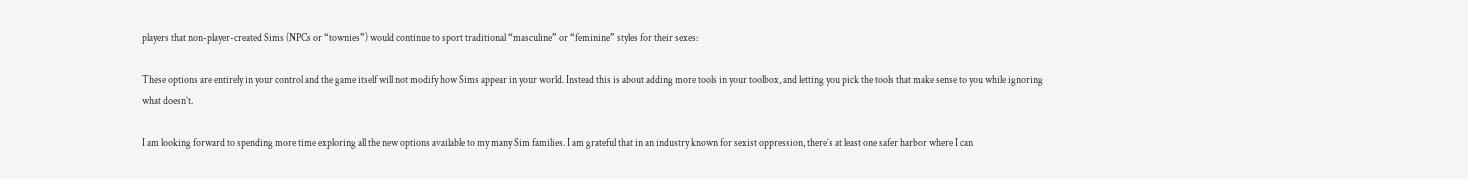players that non-player-created Sims (NPCs or “townies”) would continue to sport traditional “masculine” or “feminine” styles for their sexes:

These options are entirely in your control and the game itself will not modify how Sims appear in your world. Instead this is about adding more tools in your toolbox, and letting you pick the tools that make sense to you while ignoring what doesn’t.

I am looking forward to spending more time exploring all the new options available to my many Sim families. I am grateful that in an industry known for sexist oppression, there’s at least one safer harbor where I can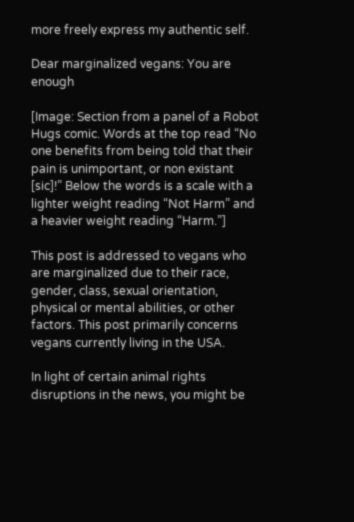more freely express my authentic self.

Dear marginalized vegans: You are enough

[Image: Section from a panel of a Robot Hugs comic. Words at the top read “No one benefits from being told that their pain is unimportant, or non existant [sic]!” Below the words is a scale with a lighter weight reading “Not Harm” and a heavier weight reading “Harm.”]

This post is addressed to vegans who are marginalized due to their race, gender, class, sexual orientation, physical or mental abilities, or other factors. This post primarily concerns vegans currently living in the USA.

In light of certain animal rights disruptions in the news, you might be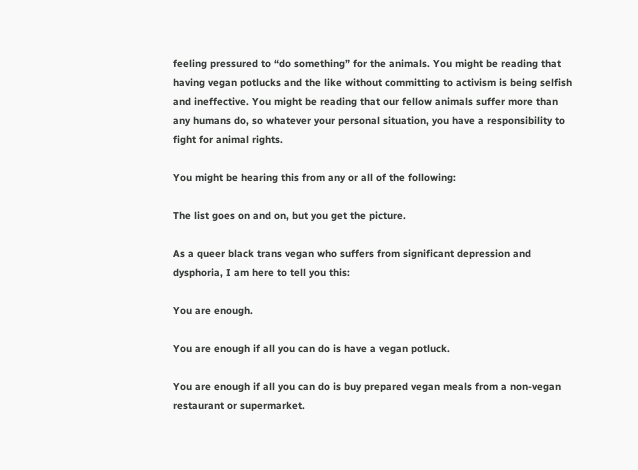feeling pressured to “do something” for the animals. You might be reading that having vegan potlucks and the like without committing to activism is being selfish and ineffective. You might be reading that our fellow animals suffer more than any humans do, so whatever your personal situation, you have a responsibility to fight for animal rights.

You might be hearing this from any or all of the following:

The list goes on and on, but you get the picture.

As a queer black trans vegan who suffers from significant depression and dysphoria, I am here to tell you this:

You are enough.

You are enough if all you can do is have a vegan potluck.

You are enough if all you can do is buy prepared vegan meals from a non-vegan restaurant or supermarket.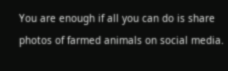You are enough if all you can do is share photos of farmed animals on social media.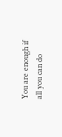You are enough if all you can do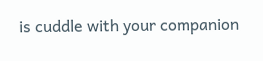is cuddle with your companion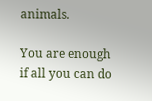animals.

You are enough if all you can do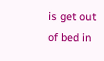is get out of bed in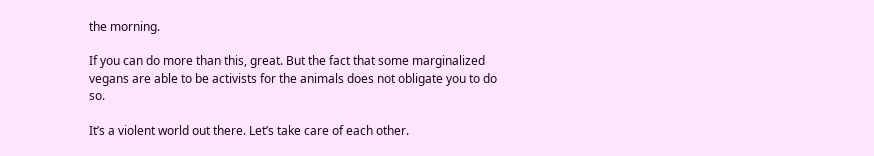the morning.

If you can do more than this, great. But the fact that some marginalized vegans are able to be activists for the animals does not obligate you to do so.

It’s a violent world out there. Let’s take care of each other.